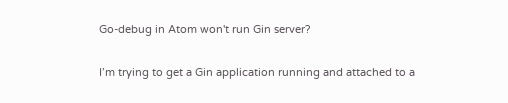Go-debug in Atom won't run Gin server?

I’m trying to get a Gin application running and attached to a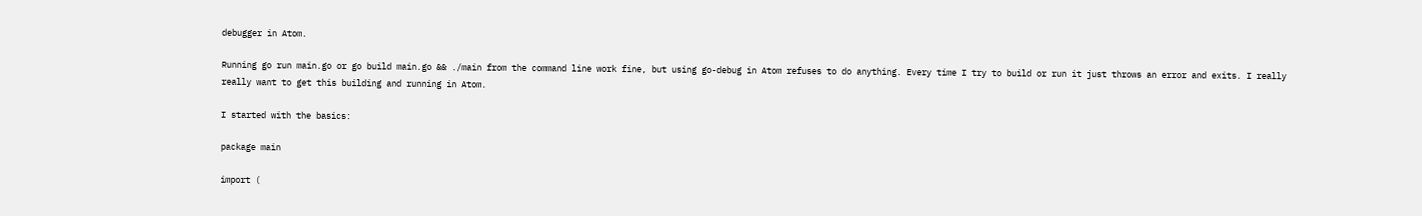debugger in Atom.

Running go run main.go or go build main.go && ./main from the command line work fine, but using go-debug in Atom refuses to do anything. Every time I try to build or run it just throws an error and exits. I really really want to get this building and running in Atom.

I started with the basics:

package main

import (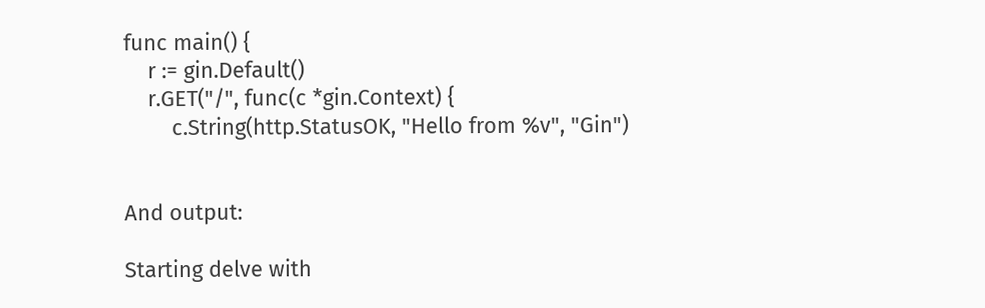func main() {
    r := gin.Default()
    r.GET("/", func(c *gin.Context) {
        c.String(http.StatusOK, "Hello from %v", "Gin")


And output:

Starting delve with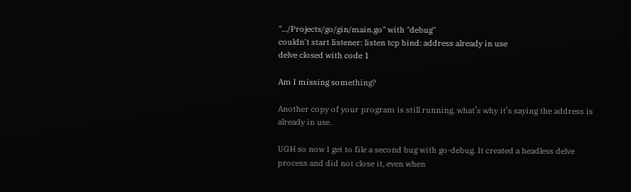".../Projects/go/gin/main.go" with "debug"
couldn't start listener: listen tcp bind: address already in use
delve closed with code 1

Am I missing something?

Another copy of your program is still running, what’s why it’s saying the address is already in use.

UGH so now I get to file a second bug with go-debug. It created a headless delve process and did not close it, even when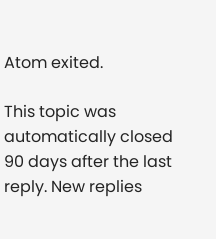Atom exited.

This topic was automatically closed 90 days after the last reply. New replies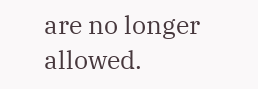are no longer allowed.